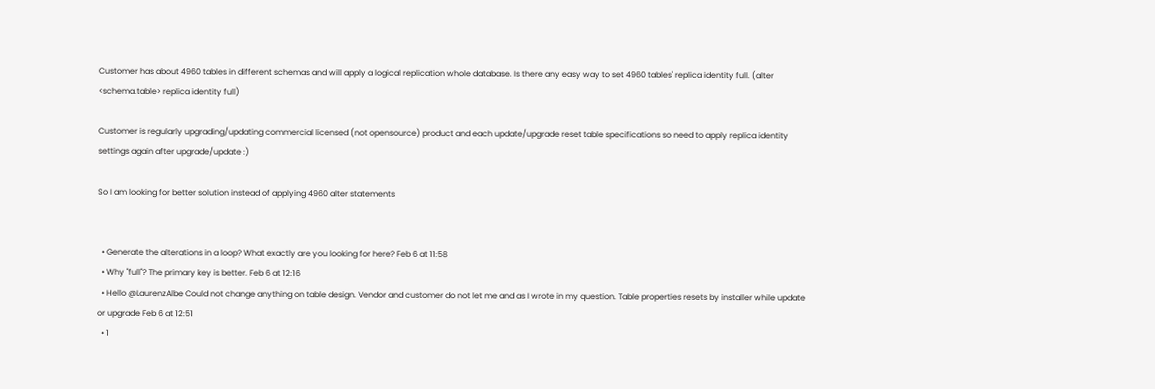Customer has about 4960 tables in different schemas and will apply a logical replication whole database. Is there any easy way to set 4960 tables' replica identity full. (alter <schema.table> replica identity full)

Customer is regularly upgrading/updating commercial licensed (not opensource) product and each update/upgrade reset table specifications so need to apply replica identity settings again after upgrade/update :)

So I am looking for better solution instead of applying 4960 alter statements


  • Generate the alterations in a loop? What exactly are you looking for here? Feb 6 at 11:58
  • Why "full"? The primary key is better. Feb 6 at 12:16
  • Hello @LaurenzAlbe Could not change anything on table design. Vendor and customer do not let me and as I wrote in my question. Table properties resets by installer while update or upgrade Feb 6 at 12:51
  • 1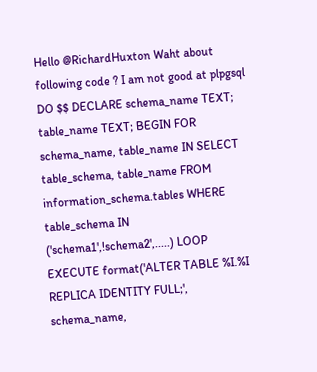Hello @RichardHuxton Waht about following code ? I am not good at plpgsql DO $$ DECLARE schema_name TEXT; table_name TEXT; BEGIN FOR schema_name, table_name IN SELECT table_schema, table_name FROM information_schema.tables WHERE table_schema IN ('schema1',!schema2',.....) LOOP EXECUTE format('ALTER TABLE %I.%I REPLICA IDENTITY FULL;', schema_name,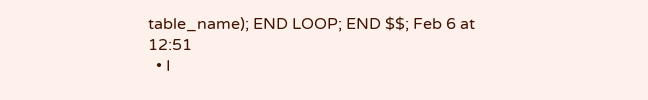table_name); END LOOP; END $$; Feb 6 at 12:51
  • I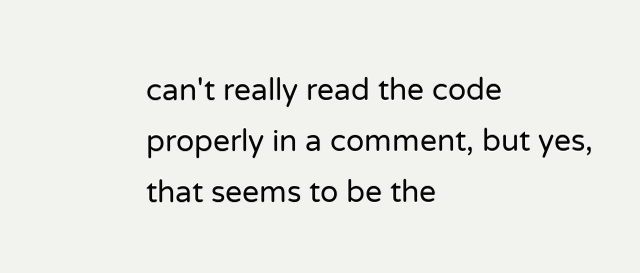can't really read the code properly in a comment, but yes, that seems to be the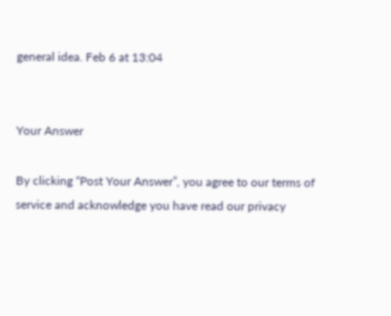general idea. Feb 6 at 13:04


Your Answer

By clicking “Post Your Answer”, you agree to our terms of service and acknowledge you have read our privacy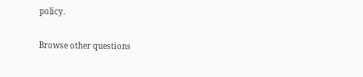policy.

Browse other questions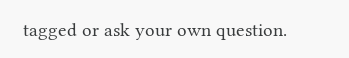tagged or ask your own question.